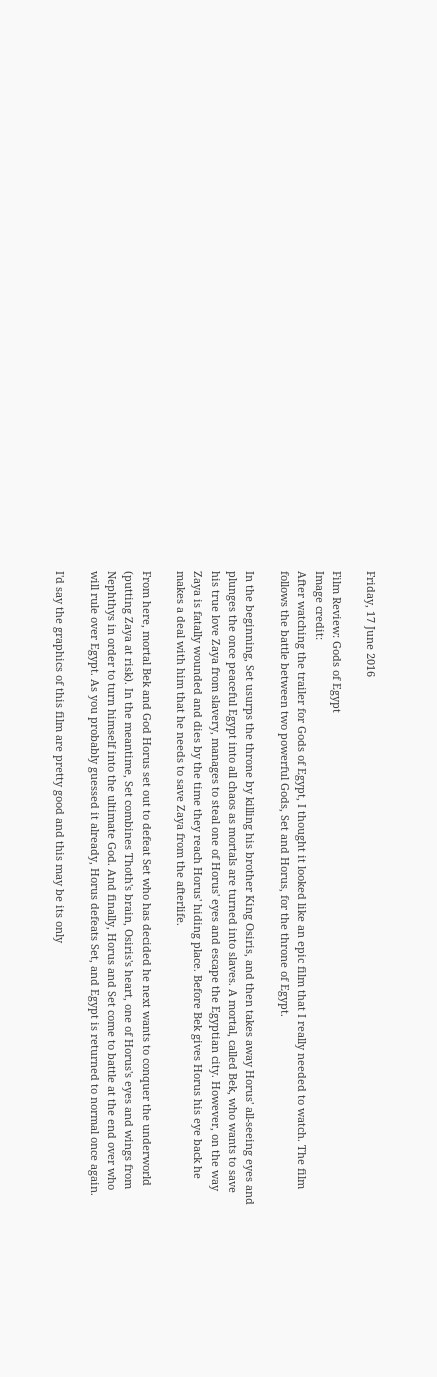Friday, 17 June 2016

Film Review: Gods of Egypt
Image credit:
After watching the trailer for Gods of Egypt, I thought it looked like an epic film that I really needed to watch. The film follows the battle between two powerful Gods, Set and Horus, for the throne of Egypt.

In the beginning, Set usurps the throne by killing his brother King Osiris, and then takes away Horus' all-seeing eyes and plunges the once peaceful Egypt into all chaos as mortals are turned into slaves. A mortal, called Bek, who wants to save his true love Zaya from slavery, manages to steal one of Horus' eyes and escape the Egyptian city. However, on the way Zaya is fatally wounded and dies by the time they reach Horus' hiding place. Before Bek gives Horus his eye back he makes a deal with him that he needs to save Zaya from the afterlife.

From here, mortal Bek and God Horus set out to defeat Set who has decided he next wants to conquer the underworld (putting Zaya at risk). In the meantime, Set combines Thoth's brain, Osiris's heart, one of Horus's eyes and wings from Nephthys in order to turn himself into the ultimate God. And finally, Horus and Set come to battle at the end over who will rule over Egypt. As you probably guessed it already, Horus defeats Set, and Egypt is returned to normal once again.

I'd say the graphics of this film are pretty good and this may be its only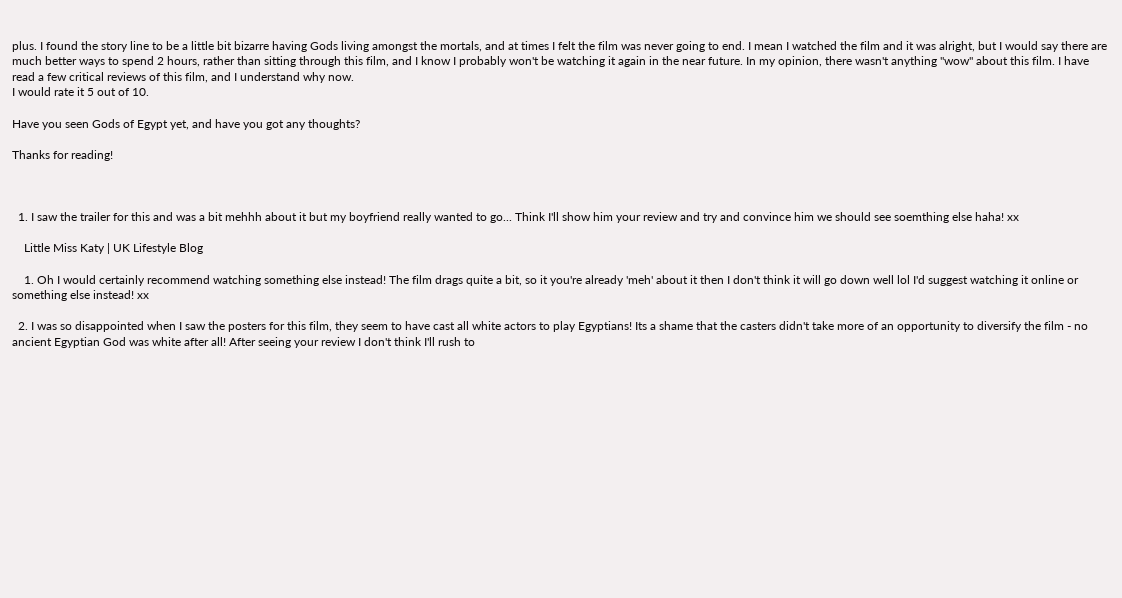plus. I found the story line to be a little bit bizarre having Gods living amongst the mortals, and at times I felt the film was never going to end. I mean I watched the film and it was alright, but I would say there are much better ways to spend 2 hours, rather than sitting through this film, and I know I probably won't be watching it again in the near future. In my opinion, there wasn't anything "wow" about this film. I have read a few critical reviews of this film, and I understand why now.
I would rate it 5 out of 10.

Have you seen Gods of Egypt yet, and have you got any thoughts?

Thanks for reading!



  1. I saw the trailer for this and was a bit mehhh about it but my boyfriend really wanted to go... Think I'll show him your review and try and convince him we should see soemthing else haha! xx

    Little Miss Katy | UK Lifestyle Blog

    1. Oh I would certainly recommend watching something else instead! The film drags quite a bit, so it you're already 'meh' about it then I don't think it will go down well lol I'd suggest watching it online or something else instead! xx

  2. I was so disappointed when I saw the posters for this film, they seem to have cast all white actors to play Egyptians! Its a shame that the casters didn't take more of an opportunity to diversify the film - no ancient Egyptian God was white after all! After seeing your review I don't think I'll rush to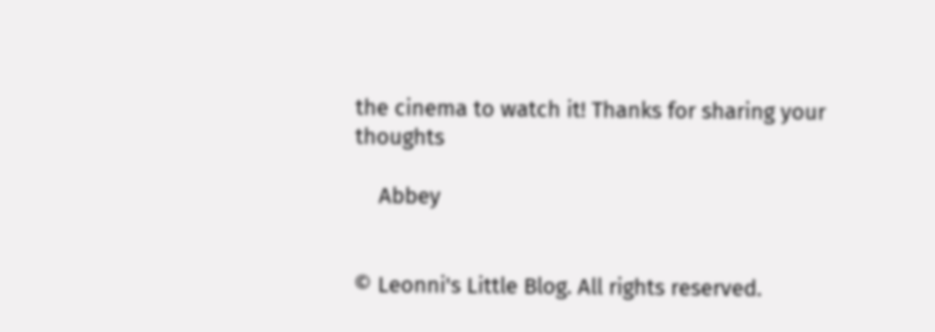the cinema to watch it! Thanks for sharing your thoughts

    Abbey


© Leonni's Little Blog. All rights reserved.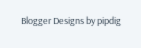Blogger Designs by pipdig